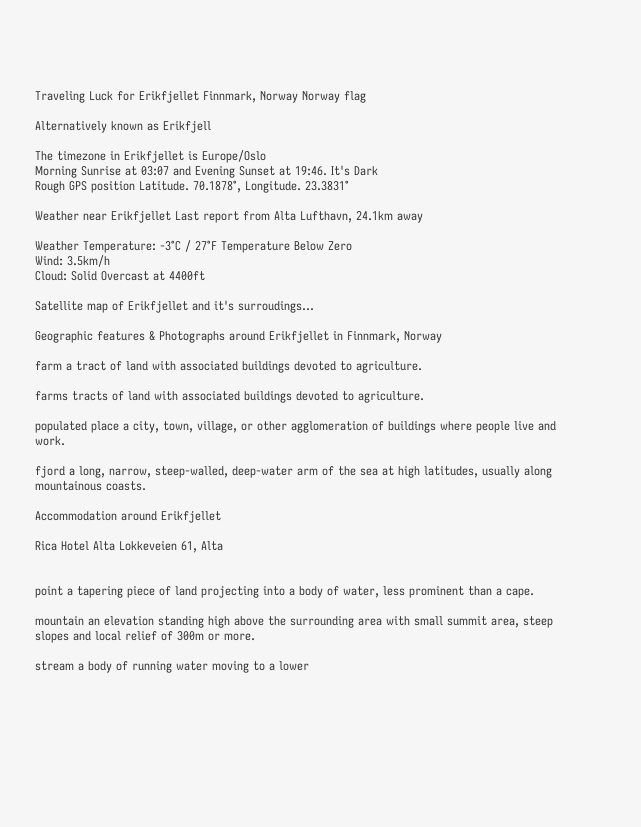Traveling Luck for Erikfjellet Finnmark, Norway Norway flag

Alternatively known as Erikfjell

The timezone in Erikfjellet is Europe/Oslo
Morning Sunrise at 03:07 and Evening Sunset at 19:46. It's Dark
Rough GPS position Latitude. 70.1878°, Longitude. 23.3831°

Weather near Erikfjellet Last report from Alta Lufthavn, 24.1km away

Weather Temperature: -3°C / 27°F Temperature Below Zero
Wind: 3.5km/h
Cloud: Solid Overcast at 4400ft

Satellite map of Erikfjellet and it's surroudings...

Geographic features & Photographs around Erikfjellet in Finnmark, Norway

farm a tract of land with associated buildings devoted to agriculture.

farms tracts of land with associated buildings devoted to agriculture.

populated place a city, town, village, or other agglomeration of buildings where people live and work.

fjord a long, narrow, steep-walled, deep-water arm of the sea at high latitudes, usually along mountainous coasts.

Accommodation around Erikfjellet

Rica Hotel Alta Lokkeveien 61, Alta


point a tapering piece of land projecting into a body of water, less prominent than a cape.

mountain an elevation standing high above the surrounding area with small summit area, steep slopes and local relief of 300m or more.

stream a body of running water moving to a lower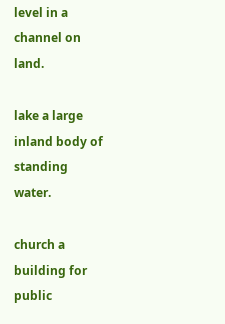level in a channel on land.

lake a large inland body of standing water.

church a building for public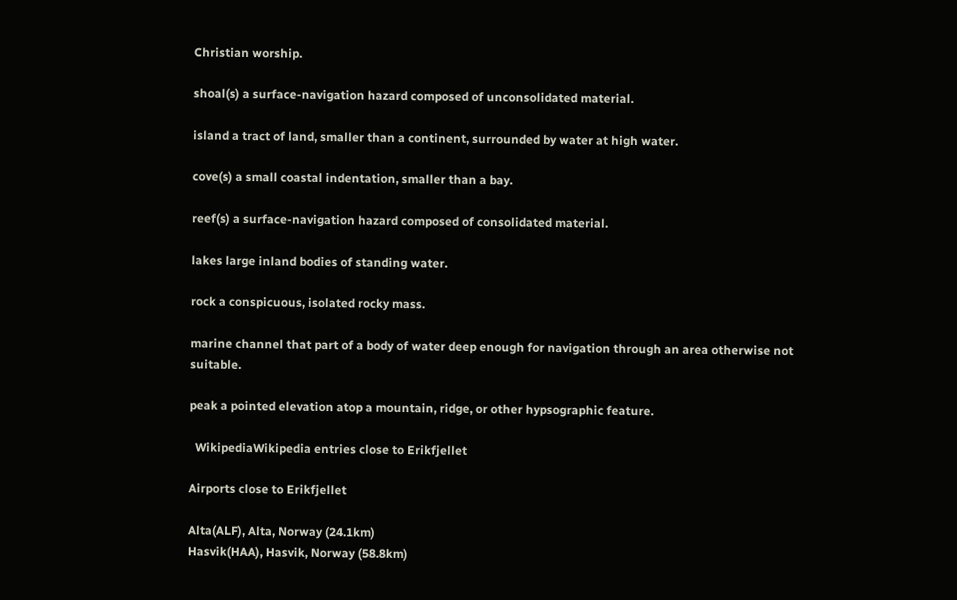Christian worship.

shoal(s) a surface-navigation hazard composed of unconsolidated material.

island a tract of land, smaller than a continent, surrounded by water at high water.

cove(s) a small coastal indentation, smaller than a bay.

reef(s) a surface-navigation hazard composed of consolidated material.

lakes large inland bodies of standing water.

rock a conspicuous, isolated rocky mass.

marine channel that part of a body of water deep enough for navigation through an area otherwise not suitable.

peak a pointed elevation atop a mountain, ridge, or other hypsographic feature.

  WikipediaWikipedia entries close to Erikfjellet

Airports close to Erikfjellet

Alta(ALF), Alta, Norway (24.1km)
Hasvik(HAA), Hasvik, Norway (58.8km)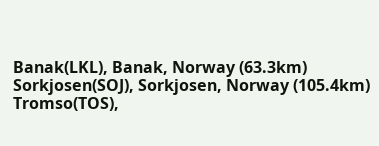Banak(LKL), Banak, Norway (63.3km)
Sorkjosen(SOJ), Sorkjosen, Norway (105.4km)
Tromso(TOS),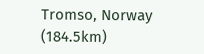Tromso, Norway (184.5km)